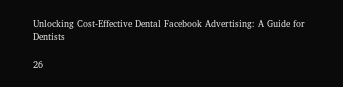Unlocking Cost-Effective Dental Facebook Advertising: A Guide for Dentists

26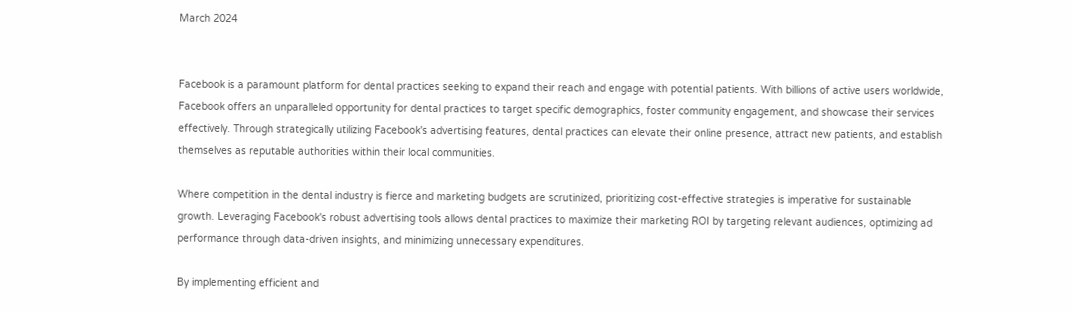March 2024


Facebook is a paramount platform for dental practices seeking to expand their reach and engage with potential patients. With billions of active users worldwide, Facebook offers an unparalleled opportunity for dental practices to target specific demographics, foster community engagement, and showcase their services effectively. Through strategically utilizing Facebook's advertising features, dental practices can elevate their online presence, attract new patients, and establish themselves as reputable authorities within their local communities.

Where competition in the dental industry is fierce and marketing budgets are scrutinized, prioritizing cost-effective strategies is imperative for sustainable growth. Leveraging Facebook's robust advertising tools allows dental practices to maximize their marketing ROI by targeting relevant audiences, optimizing ad performance through data-driven insights, and minimizing unnecessary expenditures.

By implementing efficient and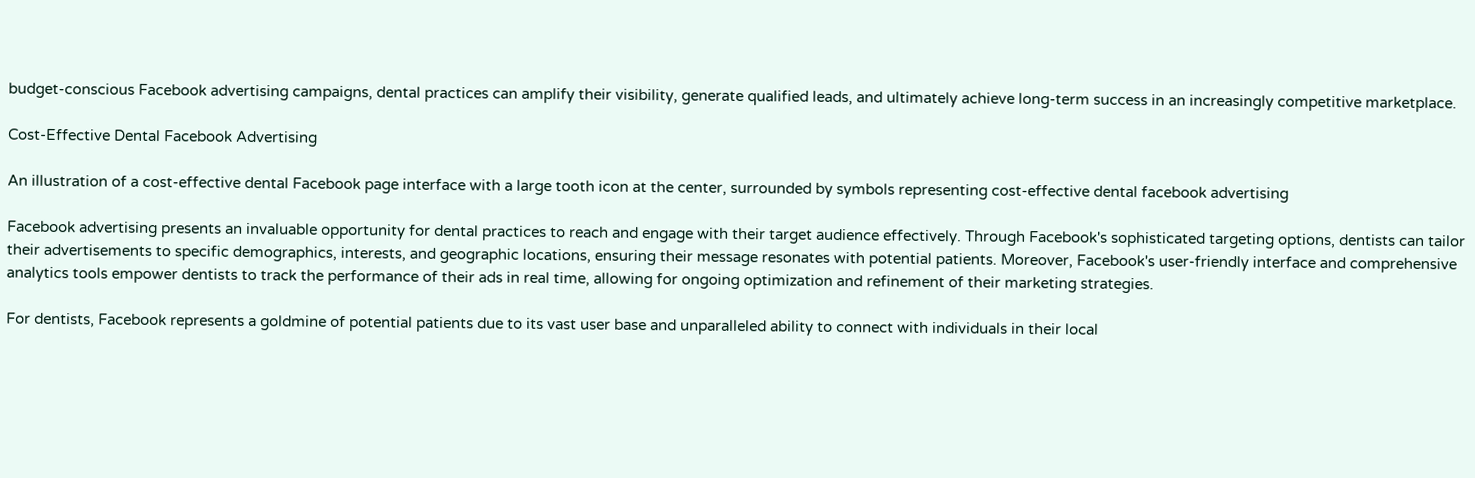budget-conscious Facebook advertising campaigns, dental practices can amplify their visibility, generate qualified leads, and ultimately achieve long-term success in an increasingly competitive marketplace.

Cost-Effective Dental Facebook Advertising

An illustration of a cost-effective dental Facebook page interface with a large tooth icon at the center, surrounded by symbols representing cost-effective dental facebook advertising

Facebook advertising presents an invaluable opportunity for dental practices to reach and engage with their target audience effectively. Through Facebook's sophisticated targeting options, dentists can tailor their advertisements to specific demographics, interests, and geographic locations, ensuring their message resonates with potential patients. Moreover, Facebook's user-friendly interface and comprehensive analytics tools empower dentists to track the performance of their ads in real time, allowing for ongoing optimization and refinement of their marketing strategies.

For dentists, Facebook represents a goldmine of potential patients due to its vast user base and unparalleled ability to connect with individuals in their local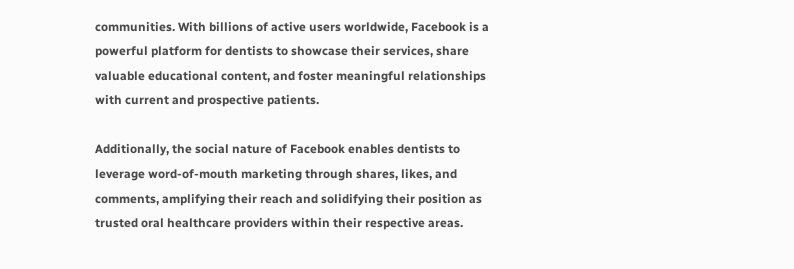communities. With billions of active users worldwide, Facebook is a powerful platform for dentists to showcase their services, share valuable educational content, and foster meaningful relationships with current and prospective patients.

Additionally, the social nature of Facebook enables dentists to leverage word-of-mouth marketing through shares, likes, and comments, amplifying their reach and solidifying their position as trusted oral healthcare providers within their respective areas.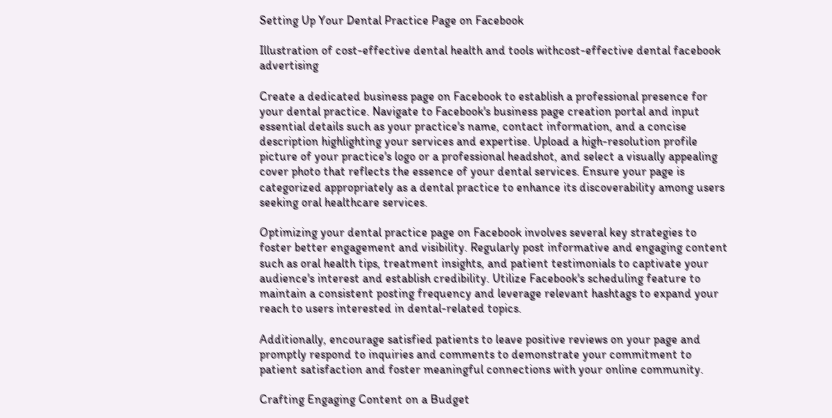Setting Up Your Dental Practice Page on Facebook

Illustration of cost-effective dental health and tools withcost-effective dental facebook advertising

Create a dedicated business page on Facebook to establish a professional presence for your dental practice. Navigate to Facebook's business page creation portal and input essential details such as your practice's name, contact information, and a concise description highlighting your services and expertise. Upload a high-resolution profile picture of your practice's logo or a professional headshot, and select a visually appealing cover photo that reflects the essence of your dental services. Ensure your page is categorized appropriately as a dental practice to enhance its discoverability among users seeking oral healthcare services.

Optimizing your dental practice page on Facebook involves several key strategies to foster better engagement and visibility. Regularly post informative and engaging content such as oral health tips, treatment insights, and patient testimonials to captivate your audience's interest and establish credibility. Utilize Facebook's scheduling feature to maintain a consistent posting frequency and leverage relevant hashtags to expand your reach to users interested in dental-related topics.

Additionally, encourage satisfied patients to leave positive reviews on your page and promptly respond to inquiries and comments to demonstrate your commitment to patient satisfaction and foster meaningful connections with your online community.

Crafting Engaging Content on a Budget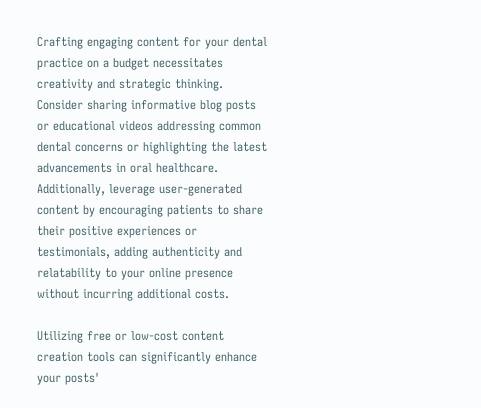Crafting engaging content for your dental practice on a budget necessitates creativity and strategic thinking. Consider sharing informative blog posts or educational videos addressing common dental concerns or highlighting the latest advancements in oral healthcare. Additionally, leverage user-generated content by encouraging patients to share their positive experiences or testimonials, adding authenticity and relatability to your online presence without incurring additional costs.

Utilizing free or low-cost content creation tools can significantly enhance your posts'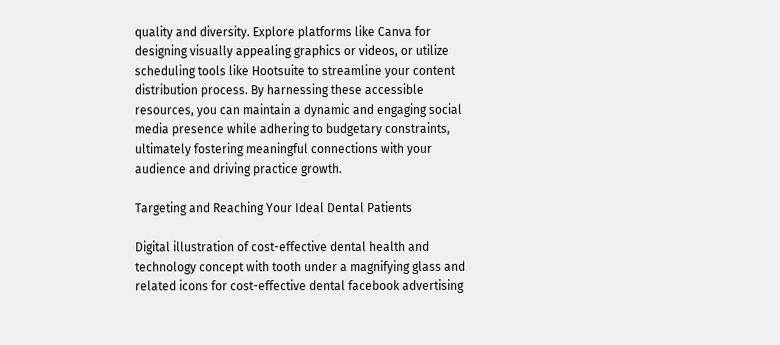quality and diversity. Explore platforms like Canva for designing visually appealing graphics or videos, or utilize scheduling tools like Hootsuite to streamline your content distribution process. By harnessing these accessible resources, you can maintain a dynamic and engaging social media presence while adhering to budgetary constraints, ultimately fostering meaningful connections with your audience and driving practice growth.

Targeting and Reaching Your Ideal Dental Patients

Digital illustration of cost-effective dental health and technology concept with tooth under a magnifying glass and related icons for cost-effective dental facebook advertising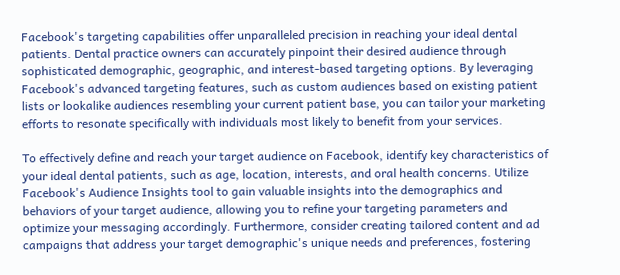Facebook's targeting capabilities offer unparalleled precision in reaching your ideal dental patients. Dental practice owners can accurately pinpoint their desired audience through sophisticated demographic, geographic, and interest-based targeting options. By leveraging Facebook's advanced targeting features, such as custom audiences based on existing patient lists or lookalike audiences resembling your current patient base, you can tailor your marketing efforts to resonate specifically with individuals most likely to benefit from your services.

To effectively define and reach your target audience on Facebook, identify key characteristics of your ideal dental patients, such as age, location, interests, and oral health concerns. Utilize Facebook's Audience Insights tool to gain valuable insights into the demographics and behaviors of your target audience, allowing you to refine your targeting parameters and optimize your messaging accordingly. Furthermore, consider creating tailored content and ad campaigns that address your target demographic's unique needs and preferences, fostering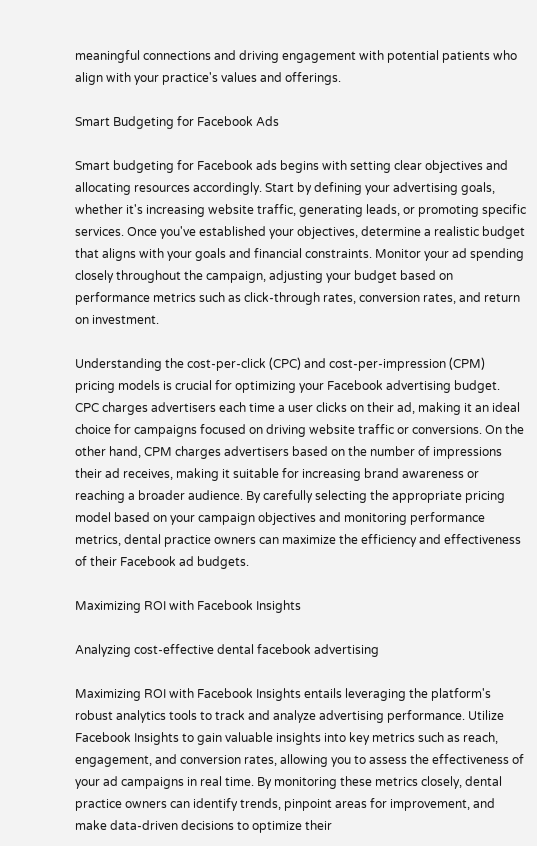meaningful connections and driving engagement with potential patients who align with your practice's values and offerings.

Smart Budgeting for Facebook Ads

Smart budgeting for Facebook ads begins with setting clear objectives and allocating resources accordingly. Start by defining your advertising goals, whether it's increasing website traffic, generating leads, or promoting specific services. Once you've established your objectives, determine a realistic budget that aligns with your goals and financial constraints. Monitor your ad spending closely throughout the campaign, adjusting your budget based on performance metrics such as click-through rates, conversion rates, and return on investment.

Understanding the cost-per-click (CPC) and cost-per-impression (CPM) pricing models is crucial for optimizing your Facebook advertising budget. CPC charges advertisers each time a user clicks on their ad, making it an ideal choice for campaigns focused on driving website traffic or conversions. On the other hand, CPM charges advertisers based on the number of impressions their ad receives, making it suitable for increasing brand awareness or reaching a broader audience. By carefully selecting the appropriate pricing model based on your campaign objectives and monitoring performance metrics, dental practice owners can maximize the efficiency and effectiveness of their Facebook ad budgets.

Maximizing ROI with Facebook Insights

Analyzing cost-effective dental facebook advertising

Maximizing ROI with Facebook Insights entails leveraging the platform's robust analytics tools to track and analyze advertising performance. Utilize Facebook Insights to gain valuable insights into key metrics such as reach, engagement, and conversion rates, allowing you to assess the effectiveness of your ad campaigns in real time. By monitoring these metrics closely, dental practice owners can identify trends, pinpoint areas for improvement, and make data-driven decisions to optimize their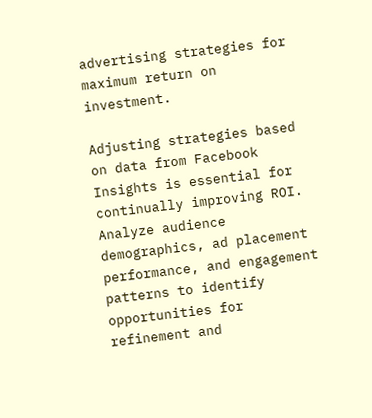advertising strategies for maximum return on investment.

Adjusting strategies based on data from Facebook Insights is essential for continually improving ROI. Analyze audience demographics, ad placement performance, and engagement patterns to identify opportunities for refinement and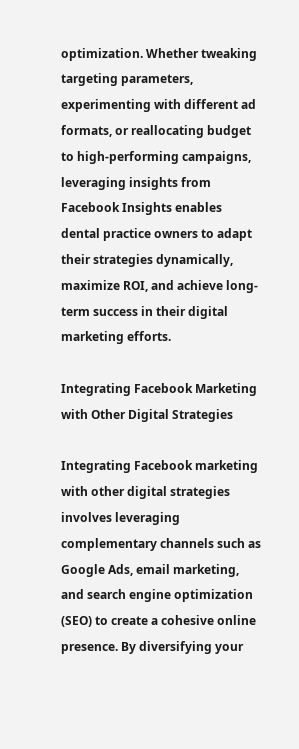optimization. Whether tweaking targeting parameters, experimenting with different ad formats, or reallocating budget to high-performing campaigns, leveraging insights from Facebook Insights enables dental practice owners to adapt their strategies dynamically, maximize ROI, and achieve long-term success in their digital marketing efforts.

Integrating Facebook Marketing with Other Digital Strategies

Integrating Facebook marketing with other digital strategies involves leveraging complementary channels such as Google Ads, email marketing, and search engine optimization (SEO) to create a cohesive online presence. By diversifying your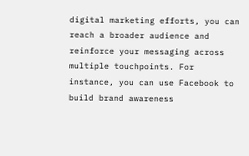digital marketing efforts, you can reach a broader audience and reinforce your messaging across multiple touchpoints. For instance, you can use Facebook to build brand awareness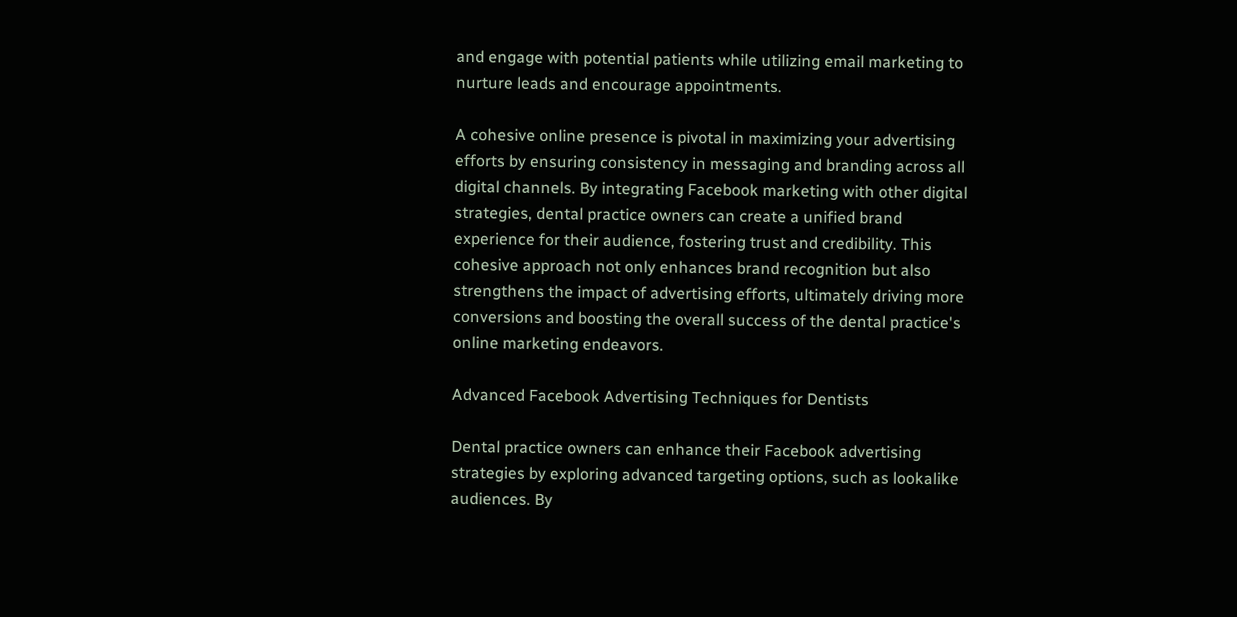and engage with potential patients while utilizing email marketing to nurture leads and encourage appointments.

A cohesive online presence is pivotal in maximizing your advertising efforts by ensuring consistency in messaging and branding across all digital channels. By integrating Facebook marketing with other digital strategies, dental practice owners can create a unified brand experience for their audience, fostering trust and credibility. This cohesive approach not only enhances brand recognition but also strengthens the impact of advertising efforts, ultimately driving more conversions and boosting the overall success of the dental practice's online marketing endeavors.

Advanced Facebook Advertising Techniques for Dentists

Dental practice owners can enhance their Facebook advertising strategies by exploring advanced targeting options, such as lookalike audiences. By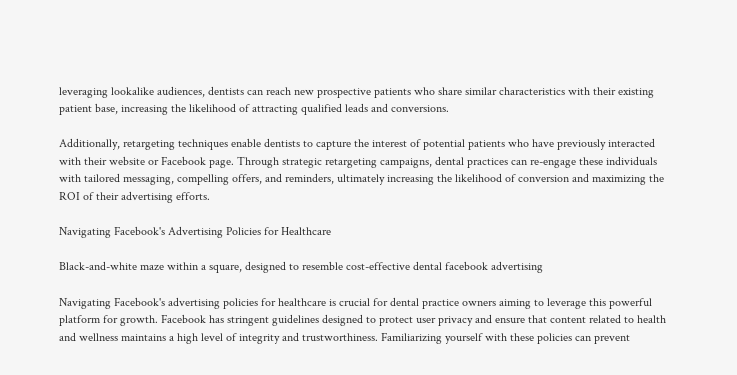leveraging lookalike audiences, dentists can reach new prospective patients who share similar characteristics with their existing patient base, increasing the likelihood of attracting qualified leads and conversions.

Additionally, retargeting techniques enable dentists to capture the interest of potential patients who have previously interacted with their website or Facebook page. Through strategic retargeting campaigns, dental practices can re-engage these individuals with tailored messaging, compelling offers, and reminders, ultimately increasing the likelihood of conversion and maximizing the ROI of their advertising efforts.

Navigating Facebook's Advertising Policies for Healthcare

Black-and-white maze within a square, designed to resemble cost-effective dental facebook advertising

Navigating Facebook's advertising policies for healthcare is crucial for dental practice owners aiming to leverage this powerful platform for growth. Facebook has stringent guidelines designed to protect user privacy and ensure that content related to health and wellness maintains a high level of integrity and trustworthiness. Familiarizing yourself with these policies can prevent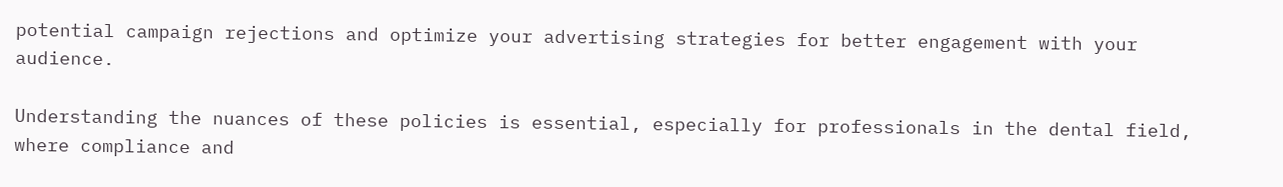potential campaign rejections and optimize your advertising strategies for better engagement with your audience.

Understanding the nuances of these policies is essential, especially for professionals in the dental field, where compliance and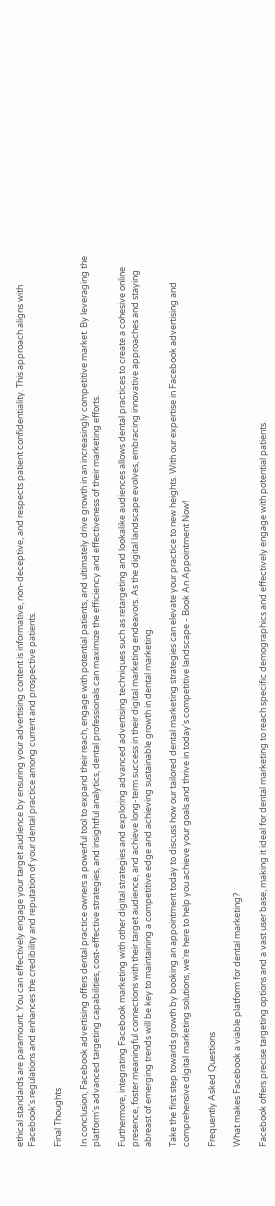ethical standards are paramount. You can effectively engage your target audience by ensuring your advertising content is informative, non-deceptive, and respects patient confidentiality. This approach aligns with Facebook's regulations and enhances the credibility and reputation of your dental practice among current and prospective patients.

Final Thoughts

In conclusion, Facebook advertising offers dental practice owners a powerful tool to expand their reach, engage with potential patients, and ultimately drive growth in an increasingly competitive market. By leveraging the platform's advanced targeting capabilities, cost-effective strategies, and insightful analytics, dental professionals can maximize the efficiency and effectiveness of their marketing efforts.

Furthermore, integrating Facebook marketing with other digital strategies and exploring advanced advertising techniques such as retargeting and lookalike audiences allows dental practices to create a cohesive online presence, foster meaningful connections with their target audience, and achieve long-term success in their digital marketing endeavors. As the digital landscape evolves, embracing innovative approaches and staying abreast of emerging trends will be key to maintaining a competitive edge and achieving sustainable growth in dental marketing.

Take the first step towards growth by booking an appointment today to discuss how our tailored dental marketing strategies can elevate your practice to new heights. With our expertise in Facebook advertising and comprehensive digital marketing solutions, we're here to help you achieve your goals and thrive in today's competitive landscape - Book An Appointment Now!

Frequently Asked Questions

What makes Facebook a viable platform for dental marketing?

Facebook offers precise targeting options and a vast user base, making it ideal for dental marketing to reach specific demographics and effectively engage with potential patients.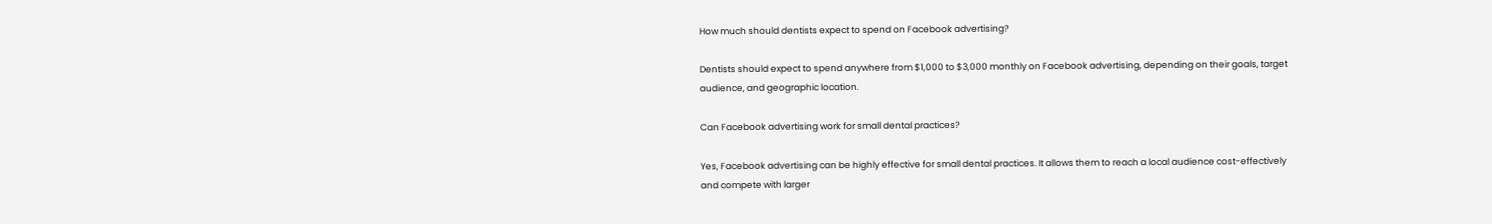How much should dentists expect to spend on Facebook advertising?

Dentists should expect to spend anywhere from $1,000 to $3,000 monthly on Facebook advertising, depending on their goals, target audience, and geographic location.

Can Facebook advertising work for small dental practices?

Yes, Facebook advertising can be highly effective for small dental practices. It allows them to reach a local audience cost-effectively and compete with larger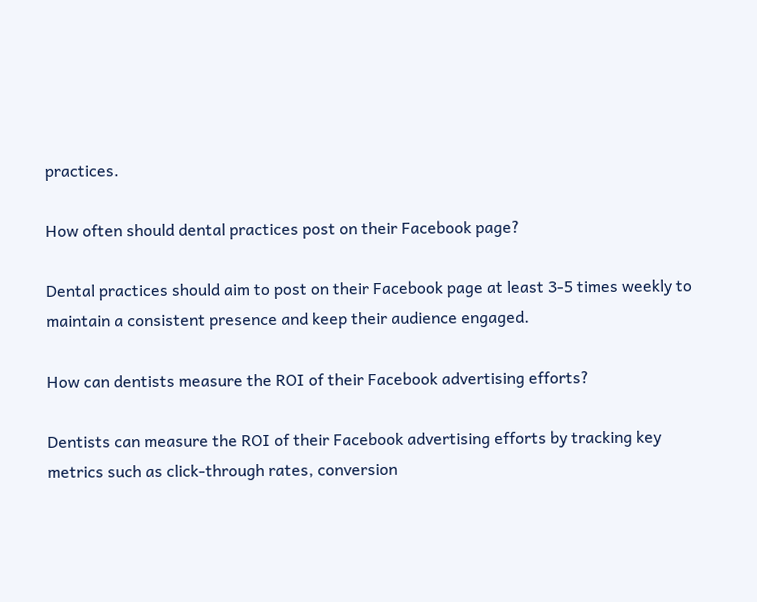practices.

How often should dental practices post on their Facebook page?

Dental practices should aim to post on their Facebook page at least 3-5 times weekly to maintain a consistent presence and keep their audience engaged.

How can dentists measure the ROI of their Facebook advertising efforts?

Dentists can measure the ROI of their Facebook advertising efforts by tracking key metrics such as click-through rates, conversion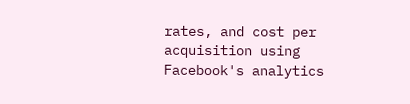rates, and cost per acquisition using Facebook's analytics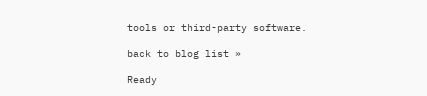tools or third-party software.

back to blog list »

Ready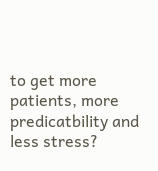to get more patients, more predicatbility and less stress?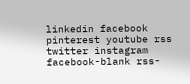linkedin facebook pinterest youtube rss twitter instagram facebook-blank rss-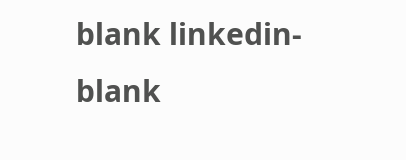blank linkedin-blank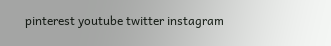pinterest youtube twitter instagram